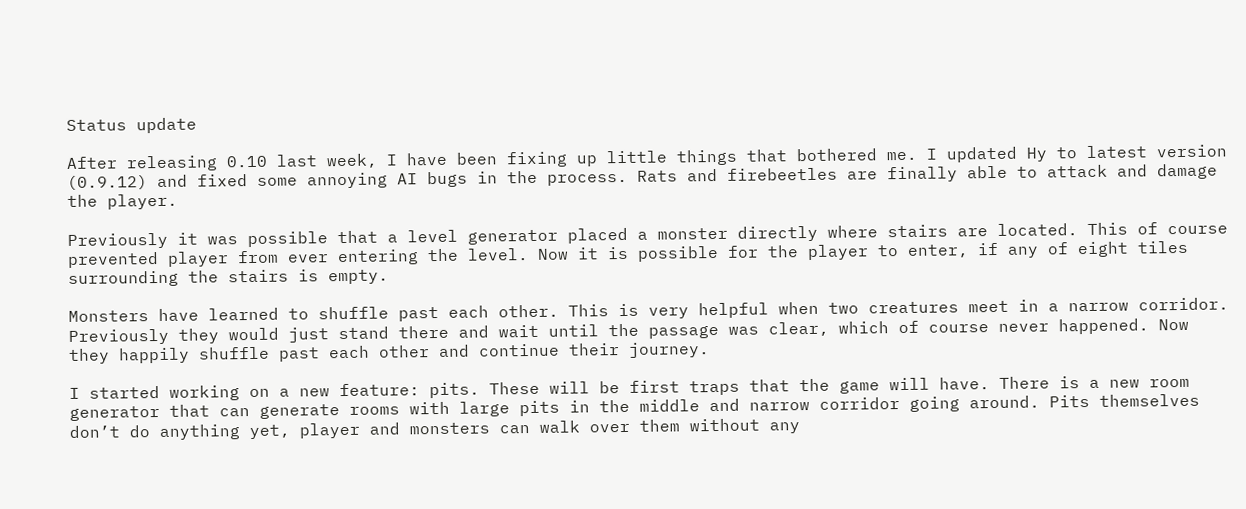Status update

After releasing 0.10 last week, I have been fixing up little things that bothered me. I updated Hy to latest version (0.9.12) and fixed some annoying AI bugs in the process. Rats and firebeetles are finally able to attack and damage the player.

Previously it was possible that a level generator placed a monster directly where stairs are located. This of course prevented player from ever entering the level. Now it is possible for the player to enter, if any of eight tiles surrounding the stairs is empty.

Monsters have learned to shuffle past each other. This is very helpful when two creatures meet in a narrow corridor. Previously they would just stand there and wait until the passage was clear, which of course never happened. Now they happily shuffle past each other and continue their journey.

I started working on a new feature: pits. These will be first traps that the game will have. There is a new room generator that can generate rooms with large pits in the middle and narrow corridor going around. Pits themselves don’t do anything yet, player and monsters can walk over them without any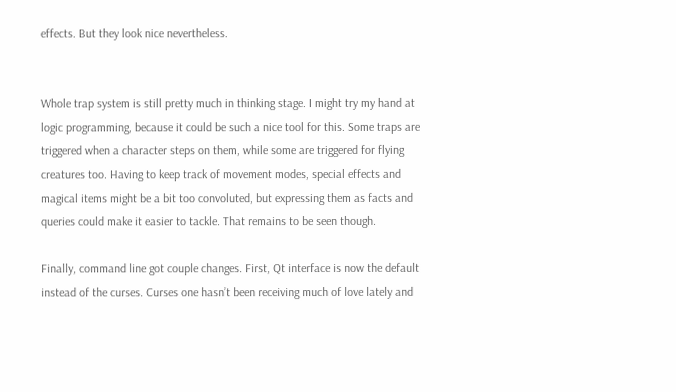effects. But they look nice nevertheless.


Whole trap system is still pretty much in thinking stage. I might try my hand at logic programming, because it could be such a nice tool for this. Some traps are triggered when a character steps on them, while some are triggered for flying creatures too. Having to keep track of movement modes, special effects and magical items might be a bit too convoluted, but expressing them as facts and queries could make it easier to tackle. That remains to be seen though.

Finally, command line got couple changes. First, Qt interface is now the default instead of the curses. Curses one hasn’t been receiving much of love lately and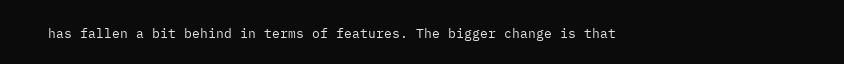has fallen a bit behind in terms of features. The bigger change is that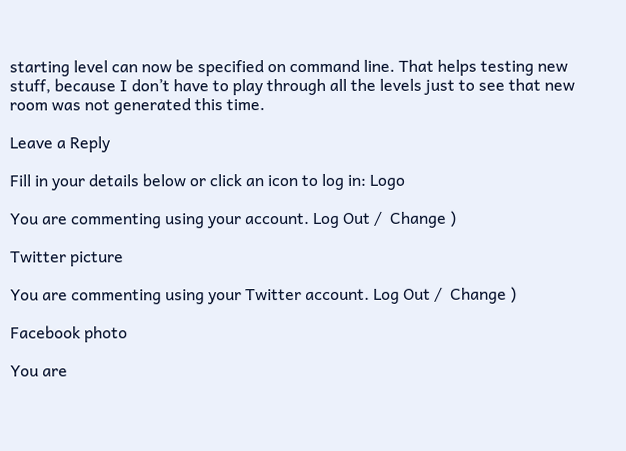starting level can now be specified on command line. That helps testing new stuff, because I don’t have to play through all the levels just to see that new room was not generated this time.

Leave a Reply

Fill in your details below or click an icon to log in: Logo

You are commenting using your account. Log Out /  Change )

Twitter picture

You are commenting using your Twitter account. Log Out /  Change )

Facebook photo

You are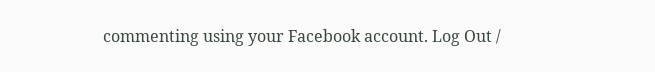commenting using your Facebook account. Log Out /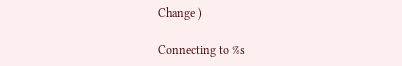Change )

Connecting to %s